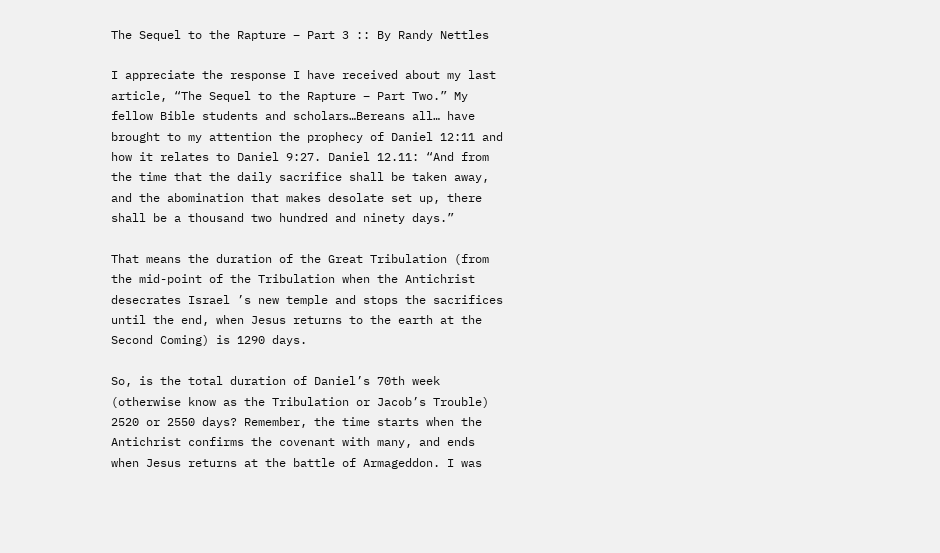The Sequel to the Rapture – Part 3 :: By Randy Nettles

I appreciate the response I have received about my last article, “The Sequel to the Rapture – Part Two.” My fellow Bible students and scholars…Bereans all… have brought to my attention the prophecy of Daniel 12:11 and how it relates to Daniel 9:27. Daniel 12.11: “And from the time that the daily sacrifice shall be taken away, and the abomination that makes desolate set up, there shall be a thousand two hundred and ninety days.”

That means the duration of the Great Tribulation (from the mid-point of the Tribulation when the Antichrist desecrates Israel ’s new temple and stops the sacrifices until the end, when Jesus returns to the earth at the Second Coming) is 1290 days.

So, is the total duration of Daniel’s 70th week (otherwise know as the Tribulation or Jacob’s Trouble) 2520 or 2550 days? Remember, the time starts when the Antichrist confirms the covenant with many, and ends when Jesus returns at the battle of Armageddon. I was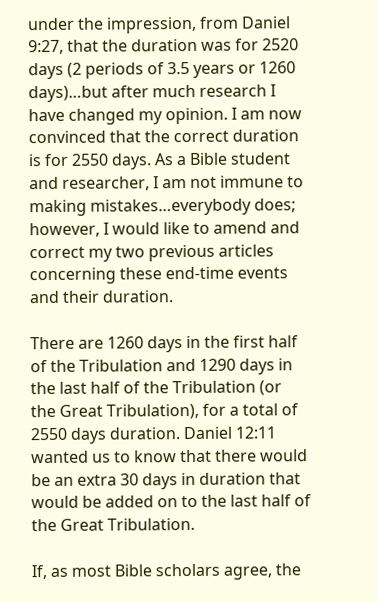under the impression, from Daniel 9:27, that the duration was for 2520 days (2 periods of 3.5 years or 1260 days)…but after much research I have changed my opinion. I am now convinced that the correct duration is for 2550 days. As a Bible student and researcher, I am not immune to making mistakes…everybody does; however, I would like to amend and correct my two previous articles concerning these end-time events and their duration.

There are 1260 days in the first half of the Tribulation and 1290 days in the last half of the Tribulation (or the Great Tribulation), for a total of 2550 days duration. Daniel 12:11 wanted us to know that there would be an extra 30 days in duration that would be added on to the last half of the Great Tribulation.

If, as most Bible scholars agree, the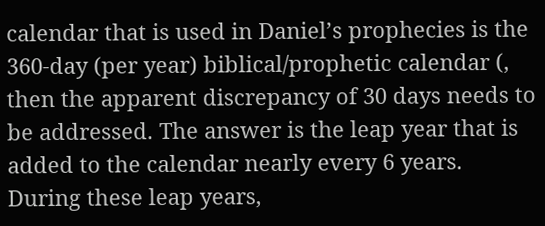calendar that is used in Daniel’s prophecies is the 360-day (per year) biblical/prophetic calendar (, then the apparent discrepancy of 30 days needs to be addressed. The answer is the leap year that is added to the calendar nearly every 6 years. During these leap years,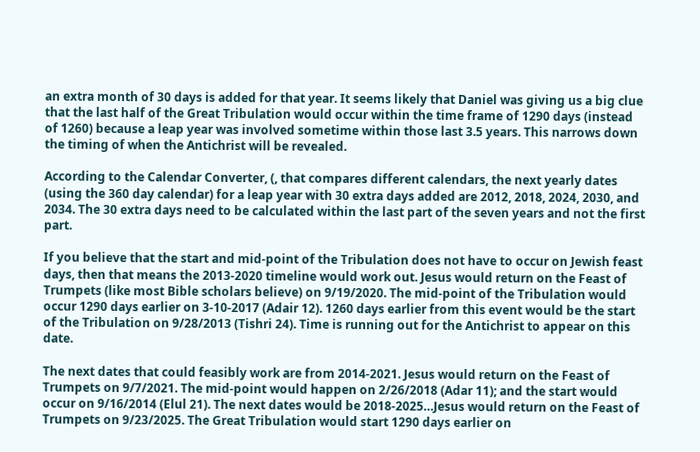an extra month of 30 days is added for that year. It seems likely that Daniel was giving us a big clue that the last half of the Great Tribulation would occur within the time frame of 1290 days (instead of 1260) because a leap year was involved sometime within those last 3.5 years. This narrows down the timing of when the Antichrist will be revealed.

According to the Calendar Converter, (, that compares different calendars, the next yearly dates (using the 360 day calendar) for a leap year with 30 extra days added are 2012, 2018, 2024, 2030, and 2034. The 30 extra days need to be calculated within the last part of the seven years and not the first part.

If you believe that the start and mid-point of the Tribulation does not have to occur on Jewish feast days, then that means the 2013-2020 timeline would work out. Jesus would return on the Feast of Trumpets (like most Bible scholars believe) on 9/19/2020. The mid-point of the Tribulation would occur 1290 days earlier on 3-10-2017 (Adair 12). 1260 days earlier from this event would be the start of the Tribulation on 9/28/2013 (Tishri 24). Time is running out for the Antichrist to appear on this date.

The next dates that could feasibly work are from 2014-2021. Jesus would return on the Feast of Trumpets on 9/7/2021. The mid-point would happen on 2/26/2018 (Adar 11); and the start would occur on 9/16/2014 (Elul 21). The next dates would be 2018-2025…Jesus would return on the Feast of Trumpets on 9/23/2025. The Great Tribulation would start 1290 days earlier on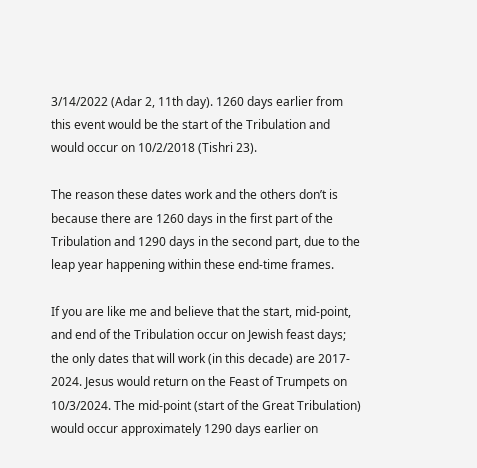3/14/2022 (Adar 2, 11th day). 1260 days earlier from this event would be the start of the Tribulation and would occur on 10/2/2018 (Tishri 23).

The reason these dates work and the others don’t is because there are 1260 days in the first part of the Tribulation and 1290 days in the second part, due to the leap year happening within these end-time frames.

If you are like me and believe that the start, mid-point, and end of the Tribulation occur on Jewish feast days; the only dates that will work (in this decade) are 2017- 2024. Jesus would return on the Feast of Trumpets on 10/3/2024. The mid-point (start of the Great Tribulation) would occur approximately 1290 days earlier on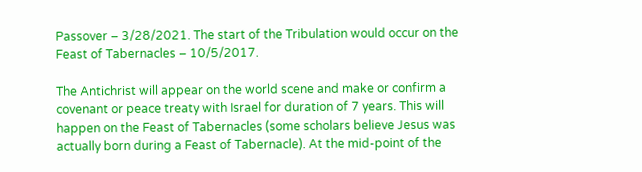Passover – 3/28/2021. The start of the Tribulation would occur on the Feast of Tabernacles – 10/5/2017.

The Antichrist will appear on the world scene and make or confirm a covenant or peace treaty with Israel for duration of 7 years. This will happen on the Feast of Tabernacles (some scholars believe Jesus was actually born during a Feast of Tabernacle). At the mid-point of the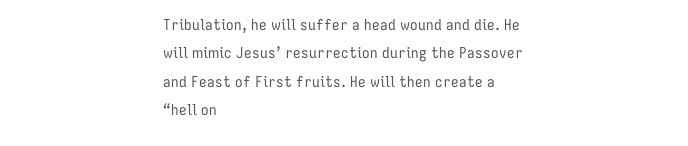Tribulation, he will suffer a head wound and die. He will mimic Jesus’ resurrection during the Passover and Feast of First fruits. He will then create a “hell on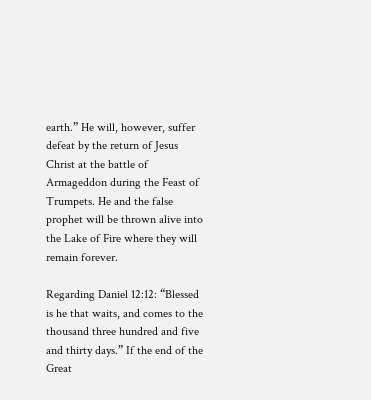earth.” He will, however, suffer defeat by the return of Jesus Christ at the battle of Armageddon during the Feast of Trumpets. He and the false prophet will be thrown alive into the Lake of Fire where they will remain forever.

Regarding Daniel 12:12: “Blessed is he that waits, and comes to the thousand three hundred and five and thirty days.” If the end of the Great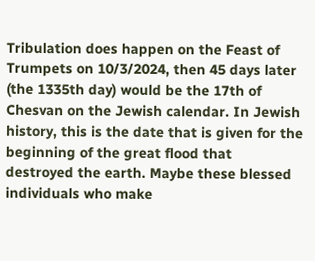Tribulation does happen on the Feast of Trumpets on 10/3/2024, then 45 days later (the 1335th day) would be the 17th of Chesvan on the Jewish calendar. In Jewish history, this is the date that is given for the beginning of the great flood that destroyed the earth. Maybe these blessed individuals who make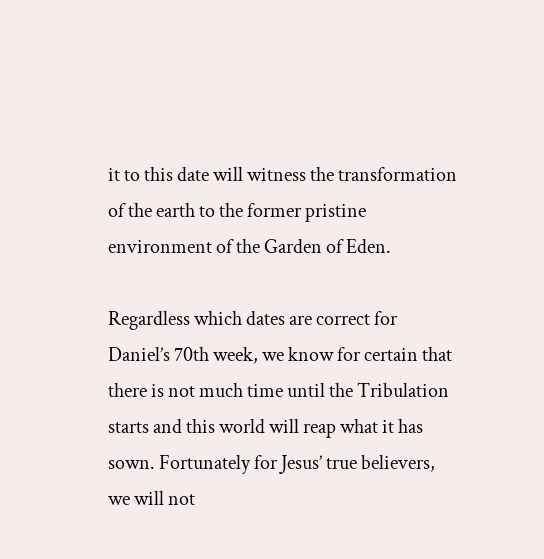it to this date will witness the transformation of the earth to the former pristine environment of the Garden of Eden.

Regardless which dates are correct for Daniel’s 70th week, we know for certain that there is not much time until the Tribulation starts and this world will reap what it has sown. Fortunately for Jesus’ true believers, we will not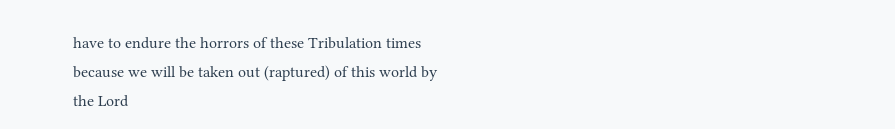have to endure the horrors of these Tribulation times because we will be taken out (raptured) of this world by the Lord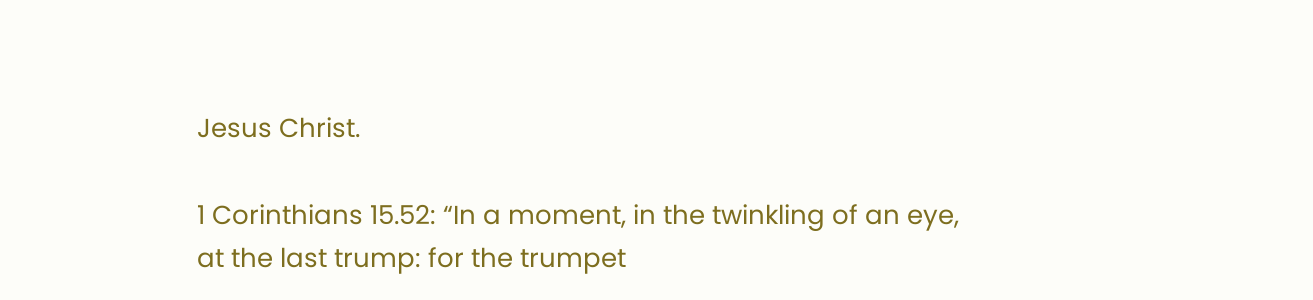Jesus Christ.

1 Corinthians 15.52: “In a moment, in the twinkling of an eye, at the last trump: for the trumpet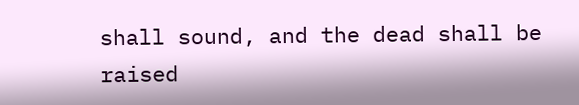shall sound, and the dead shall be raised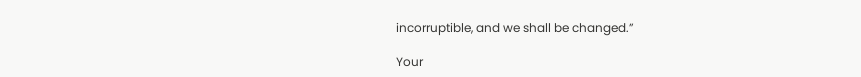incorruptible, and we shall be changed.”

Your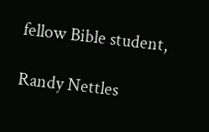fellow Bible student,

Randy Nettles